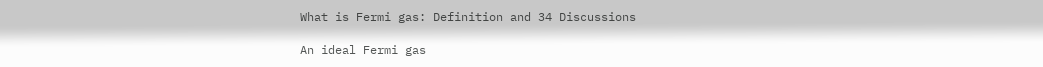What is Fermi gas: Definition and 34 Discussions

An ideal Fermi gas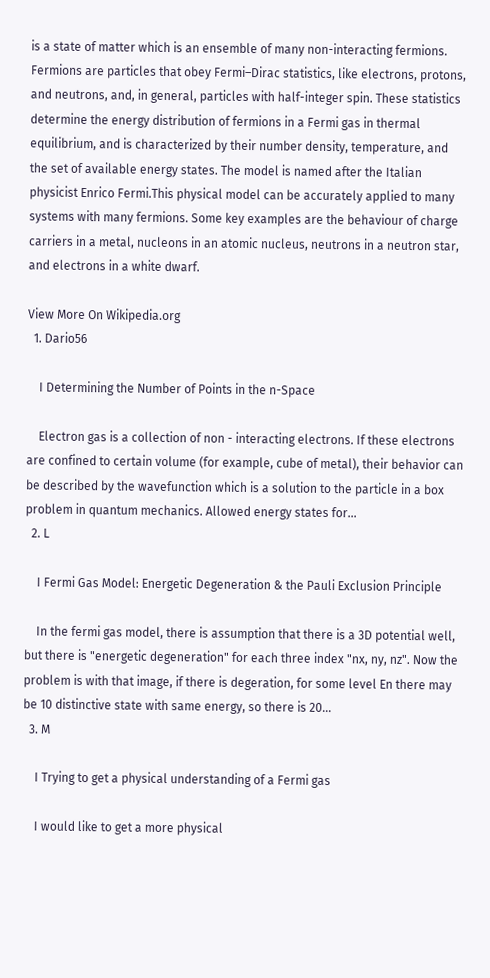is a state of matter which is an ensemble of many non-interacting fermions. Fermions are particles that obey Fermi–Dirac statistics, like electrons, protons, and neutrons, and, in general, particles with half-integer spin. These statistics determine the energy distribution of fermions in a Fermi gas in thermal equilibrium, and is characterized by their number density, temperature, and the set of available energy states. The model is named after the Italian physicist Enrico Fermi.This physical model can be accurately applied to many systems with many fermions. Some key examples are the behaviour of charge carriers in a metal, nucleons in an atomic nucleus, neutrons in a neutron star, and electrons in a white dwarf.

View More On Wikipedia.org
  1. Dario56

    I Determining the Number of Points in the n-Space

    Electron gas is a collection of non - interacting electrons. If these electrons are confined to certain volume (for example, cube of metal), their behavior can be described by the wavefunction which is a solution to the particle in a box problem in quantum mechanics. Allowed energy states for...
  2. L

    I Fermi Gas Model: Energetic Degeneration & the Pauli Exclusion Principle

    In the fermi gas model, there is assumption that there is a 3D potential well, but there is "energetic degeneration" for each three index "nx, ny, nz". Now the problem is with that image, if there is degeration, for some level En there may be 10 distinctive state with same energy, so there is 20...
  3. M

    I Trying to get a physical understanding of a Fermi gas

    I would like to get a more physical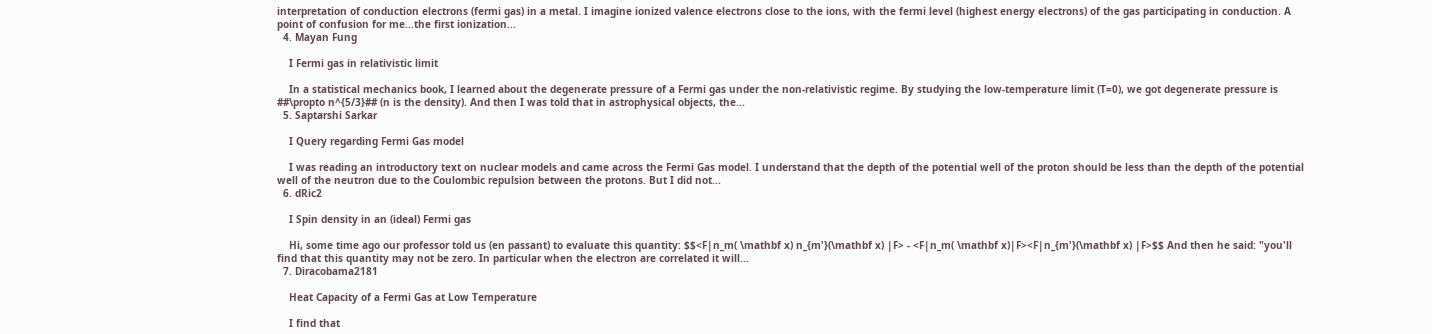interpretation of conduction electrons (fermi gas) in a metal. I imagine ionized valence electrons close to the ions, with the fermi level (highest energy electrons) of the gas participating in conduction. A point of confusion for me...the first ionization...
  4. Mayan Fung

    I Fermi gas in relativistic limit

    In a statistical mechanics book, I learned about the degenerate pressure of a Fermi gas under the non-relativistic regime. By studying the low-temperature limit (T=0), we got degenerate pressure is ##\propto n^{5/3}## (n is the density). And then I was told that in astrophysical objects, the...
  5. Saptarshi Sarkar

    I Query regarding Fermi Gas model

    I was reading an introductory text on nuclear models and came across the Fermi Gas model. I understand that the depth of the potential well of the proton should be less than the depth of the potential well of the neutron due to the Coulombic repulsion between the protons. But I did not...
  6. dRic2

    I Spin density in an (ideal) Fermi gas

    Hi, some time ago our professor told us (en passant) to evaluate this quantity: $$<F|n_m( \mathbf x) n_{m'}(\mathbf x) |F> - <F|n_m( \mathbf x)|F><F|n_{m'}(\mathbf x) |F>$$ And then he said: "you'll find that this quantity may not be zero. In particular when the electron are correlated it will...
  7. Diracobama2181

    Heat Capacity of a Fermi Gas at Low Temperature

    I find that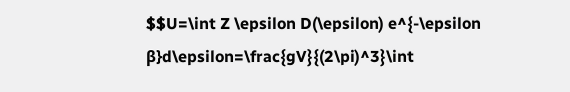$$U=\int Z \epsilon D(\epsilon) e^{-\epsilon β}d\epsilon=\frac{gV}{(2\pi)^3}\int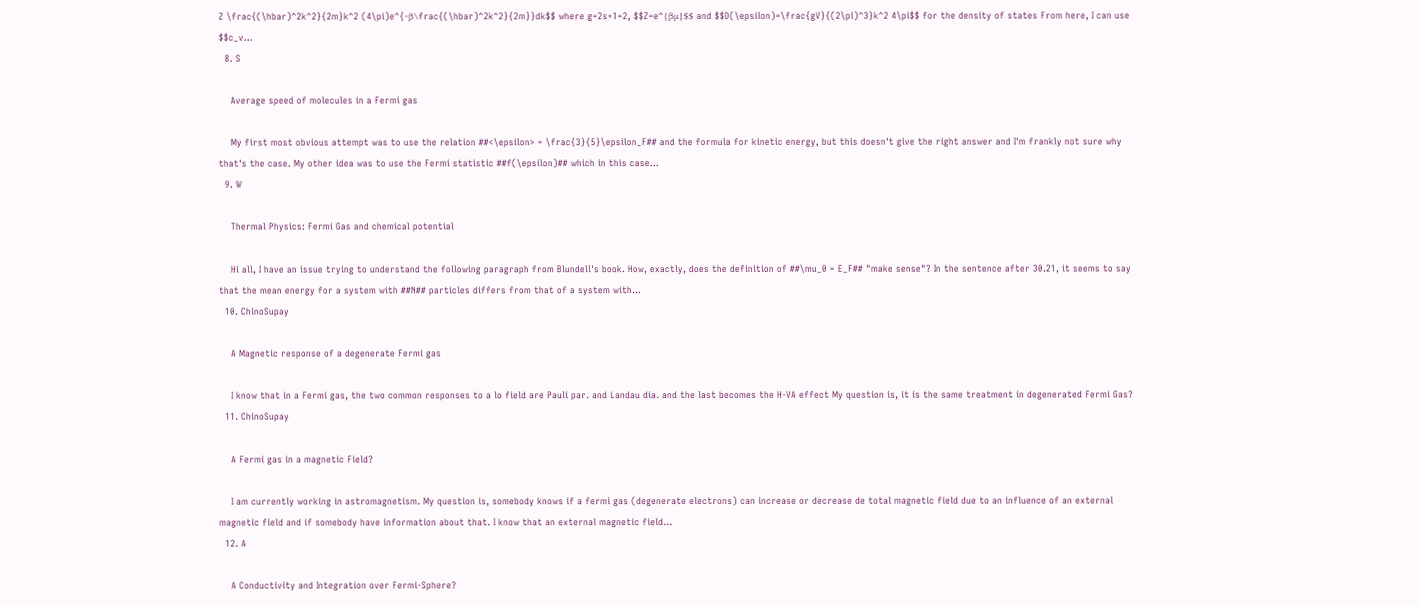Z \frac{(\hbar)^2k^2}{2m}k^2 (4\pi)e^{-β\frac{(\hbar)^2k^2}{2m}}dk$$ where g=2s+1=2, $$Z=e^{βµ}$$ and $$D(\epsilon)=\frac{gV}{(2\pi)^3}k^2 4\pi$$ for the density of states From here, I can use $$c_v...
  8. S

    Average speed of molecules in a Fermi gas

    My first most obvious attempt was to use the relation ##<\epsilon> = \frac{3}{5}\epsilon_F## and the formula for kinetic energy, but this doesn't give the right answer and I'm frankly not sure why that's the case. My other idea was to use the Fermi statistic ##f(\epsilon)## which in this case...
  9. W

    Thermal Physics: Fermi Gas and chemical potential

    Hi all, I have an issue trying to understand the following paragraph from Blundell's book. How, exactly, does the definition of ##\mu_0 = E_F## "make sense"? In the sentence after 30.21, it seems to say that the mean energy for a system with ##N## particles differs from that of a system with...
  10. ChinoSupay

    A Magnetic response of a degenerate Fermi gas

    I know that in a Fermi gas, the two common responses to a lo field are Pauli par. and Landau dia. and the last becomes the H-VA effect My question is, it is the same treatment in degenerated Fermi Gas?
  11. ChinoSupay

    A Fermi gas in a magnetic Field?

    I am currently working in astromagnetism. My question is, somebody knows if a fermi gas (degenerate electrons) can increase or decrease de total magnetic field due to an influence of an external magnetic field and if somebody have information about that. I know that an external magnetic field...
  12. A

    A Conductivity and Integration over Fermi-Sphere?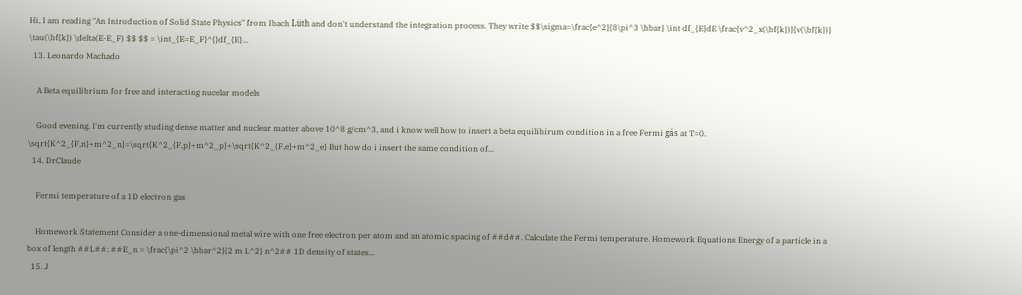Hi, I am reading "An Introduction of Solid State Physics" from Ibach Lüth and don't understand the integration process. They write $$\sigma=\frac{e^2}{8\pi^3 \hbar} \int df_{E}dE \frac{v^2_x(\bf{k})}{v(\bf{k})} \tau(\bf{k}) \delta(E-E_F) $$ $$ = \int_{E=E_F}^{}df_{E}...
  13. Leonardo Machado

    A Beta equilibrium for free and interacting nucelar models

    Good evening. I'm currently studing dense matter and nuclear matter above 10^8 g/cm^3, and i know well how to insert a beta equilibirum condition in a free Fermi gás at T=0. \sqrt{K^2_{F,n}+m^2_n}=\sqrt{K^2_{F,p}+m^2_p}+\sqrt{K^2_{F,e}+m^2_e} But how do i insert the same condition of...
  14. DrClaude

    Fermi temperature of a 1D electron gas

    Homework Statement Consider a one-dimensional metal wire with one free electron per atom and an atomic spacing of ##d##. Calculate the Fermi temperature. Homework Equations Energy of a particle in a box of length ##L##: ##E_n = \frac{\pi^2 \hbar^2}{2 m L^2} n^2## 1D density of states...
  15. J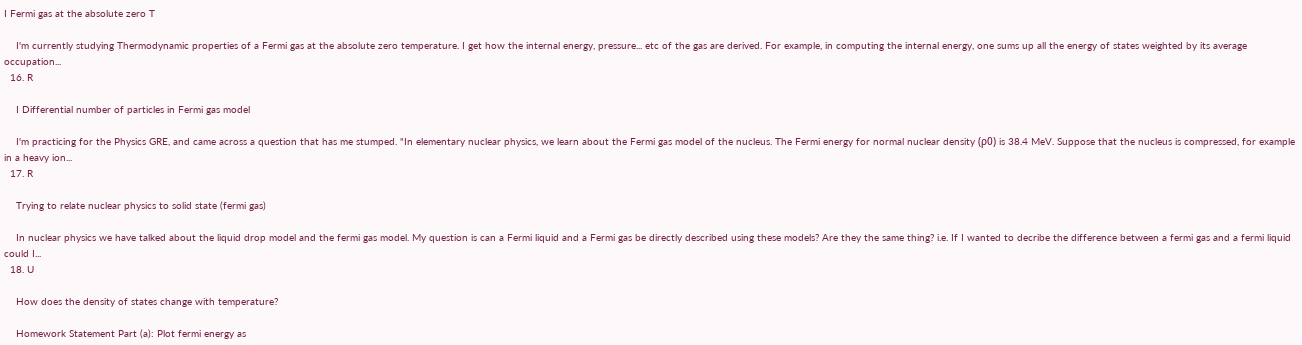I Fermi gas at the absolute zero T

    I'm currently studying Thermodynamic properties of a Fermi gas at the absolute zero temperature. I get how the internal energy, pressure... etc of the gas are derived. For example, in computing the internal energy, one sums up all the energy of states weighted by its average occupation...
  16. R

    I Differential number of particles in Fermi gas model

    I'm practicing for the Physics GRE, and came across a question that has me stumped. "In elementary nuclear physics, we learn about the Fermi gas model of the nucleus. The Fermi energy for normal nuclear density (ρ0) is 38.4 MeV. Suppose that the nucleus is compressed, for example in a heavy ion...
  17. R

    Trying to relate nuclear physics to solid state (fermi gas)

    In nuclear physics we have talked about the liquid drop model and the fermi gas model. My question is can a Fermi liquid and a Fermi gas be directly described using these models? Are they the same thing? i.e. If I wanted to decribe the difference between a fermi gas and a fermi liquid could I...
  18. U

    How does the density of states change with temperature?

    Homework Statement Part (a): Plot fermi energy as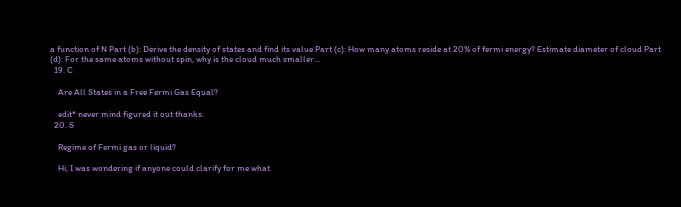a function of N Part (b): Derive the density of states and find its value Part (c): How many atoms reside at 20% of fermi energy? Estimate diameter of cloud Part (d): For the same atoms without spin, why is the cloud much smaller...
  19. C

    Are All States in a Free Fermi Gas Equal?

    edit* never mind figured it out thanks.
  20. S

    Regime of Fermi gas or liquid?

    Hi, I was wondering if anyone could clarify for me what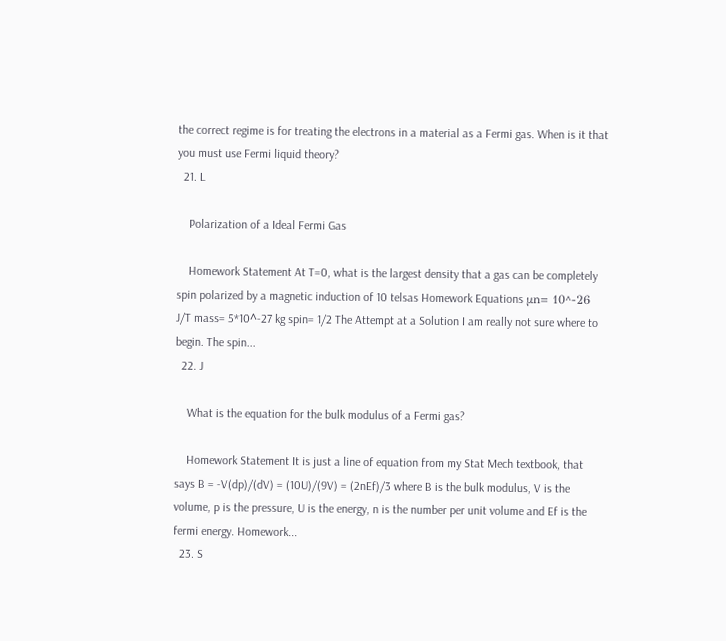the correct regime is for treating the electrons in a material as a Fermi gas. When is it that you must use Fermi liquid theory?
  21. L

    Polarization of a Ideal Fermi Gas

    Homework Statement At T=0, what is the largest density that a gas can be completely spin polarized by a magnetic induction of 10 telsas Homework Equations μn= 10^-26 J/T mass= 5*10^-27 kg spin= 1/2 The Attempt at a Solution I am really not sure where to begin. The spin...
  22. J

    What is the equation for the bulk modulus of a Fermi gas?

    Homework Statement It is just a line of equation from my Stat Mech textbook, that says B = -V(dp)/(dV) = (10U)/(9V) = (2nEf)/3 where B is the bulk modulus, V is the volume, p is the pressure, U is the energy, n is the number per unit volume and Ef is the fermi energy. Homework...
  23. S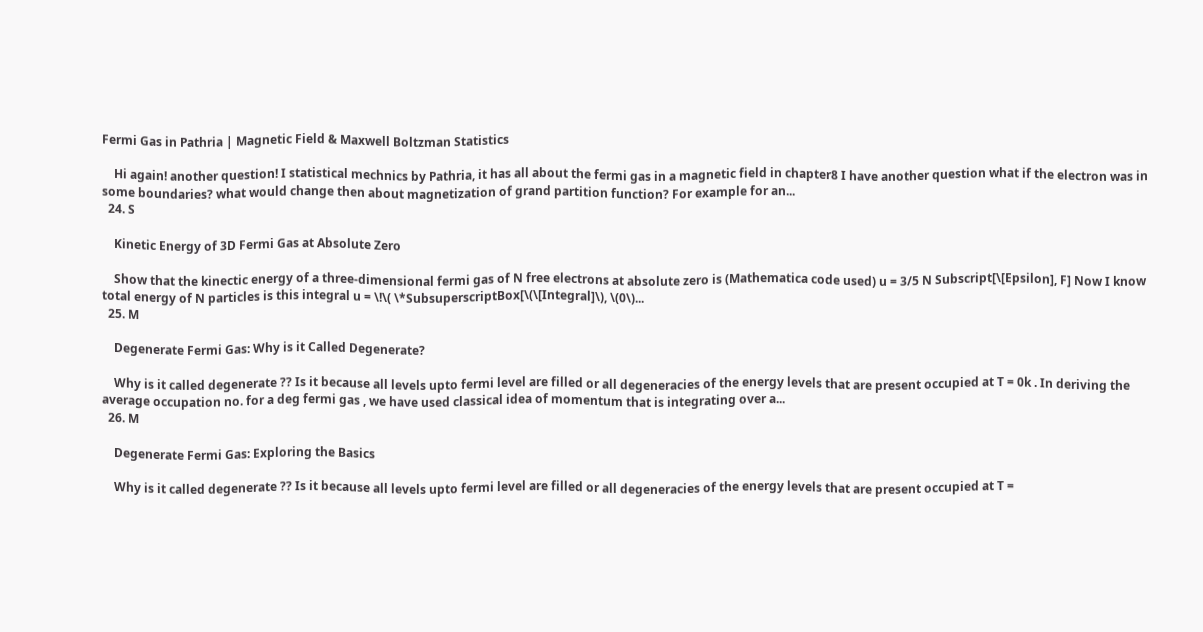Fermi Gas in Pathria | Magnetic Field & Maxwell Boltzman Statistics

    Hi again! another question! I statistical mechnics by Pathria, it has all about the fermi gas in a magnetic field in chapter8 I have another question what if the electron was in some boundaries? what would change then about magnetization of grand partition function? For example for an...
  24. S

    Kinetic Energy of 3D Fermi Gas at Absolute Zero

    Show that the kinectic energy of a three-dimensional fermi gas of N free electrons at absolute zero is (Mathematica code used) u = 3/5 N Subscript[\[Epsilon], F] Now I know total energy of N particles is this integral u = \!\( \*SubsuperscriptBox[\(\[Integral]\), \(0\)...
  25. M

    Degenerate Fermi Gas: Why is it Called Degenerate?

    Why is it called degenerate ?? Is it because all levels upto fermi level are filled or all degeneracies of the energy levels that are present occupied at T = 0k . In deriving the average occupation no. for a deg fermi gas , we have used classical idea of momentum that is integrating over a...
  26. M

    Degenerate Fermi Gas: Exploring the Basics

    Why is it called degenerate ?? Is it because all levels upto fermi level are filled or all degeneracies of the energy levels that are present occupied at T =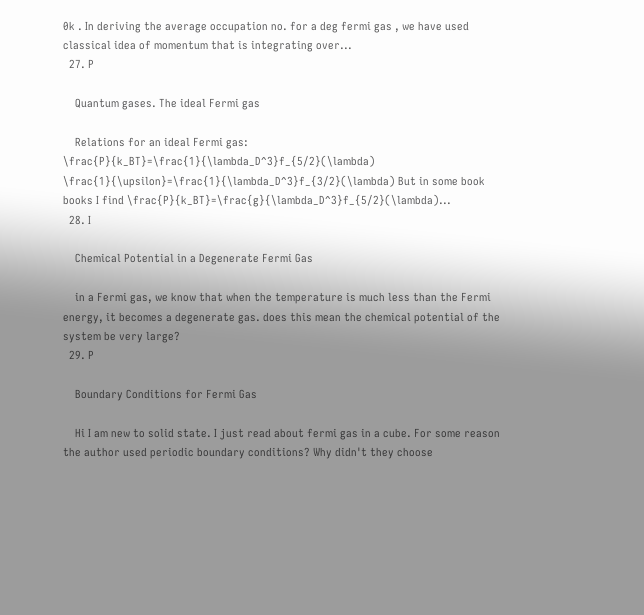0k . In deriving the average occupation no. for a deg fermi gas , we have used classical idea of momentum that is integrating over...
  27. P

    Quantum gases. The ideal Fermi gas

    Relations for an ideal Fermi gas: \frac{P}{k_BT}=\frac{1}{\lambda_D^3}f_{5/2}(\lambda) \frac{1}{\upsilon}=\frac{1}{\lambda_D^3}f_{3/2}(\lambda) But in some book books I find \frac{P}{k_BT}=\frac{g}{\lambda_D^3}f_{5/2}(\lambda)...
  28. I

    Chemical Potential in a Degenerate Fermi Gas

    in a Fermi gas, we know that when the temperature is much less than the Fermi energy, it becomes a degenerate gas. does this mean the chemical potential of the system be very large?
  29. P

    Boundary Conditions for Fermi Gas

    Hi I am new to solid state. I just read about fermi gas in a cube. For some reason the author used periodic boundary conditions? Why didn't they choose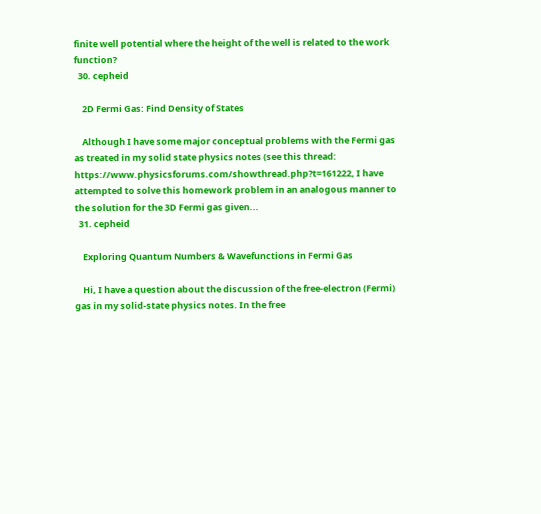finite well potential where the height of the well is related to the work function?
  30. cepheid

    2D Fermi Gas: Find Density of States

    Although I have some major conceptual problems with the Fermi gas as treated in my solid state physics notes (see this thread: https://www.physicsforums.com/showthread.php?t=161222, I have attempted to solve this homework problem in an analogous manner to the solution for the 3D Fermi gas given...
  31. cepheid

    Exploring Quantum Numbers & Wavefunctions in Fermi Gas

    Hi, I have a question about the discussion of the free-electron (Fermi) gas in my solid-state physics notes. In the free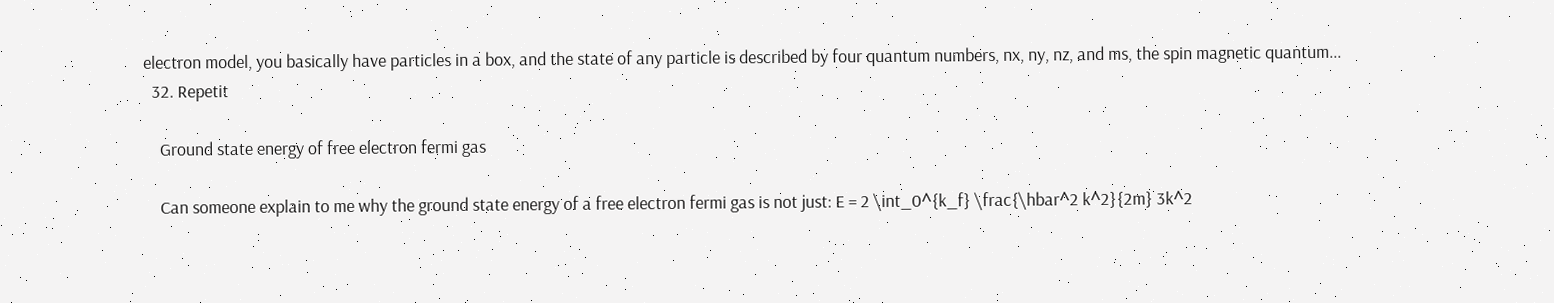electron model, you basically have particles in a box, and the state of any particle is described by four quantum numbers, nx, ny, nz, and ms, the spin magnetic quantum...
  32. Repetit

    Ground state energy of free electron fermi gas

    Can someone explain to me why the ground state energy of a free electron fermi gas is not just: E = 2 \int_0^{k_f} \frac{\hbar^2 k^2}{2m} 3k^2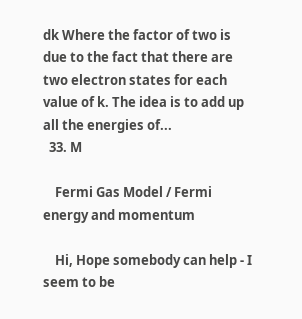dk Where the factor of two is due to the fact that there are two electron states for each value of k. The idea is to add up all the energies of...
  33. M

    Fermi Gas Model / Fermi energy and momentum

    Hi, Hope somebody can help - I seem to be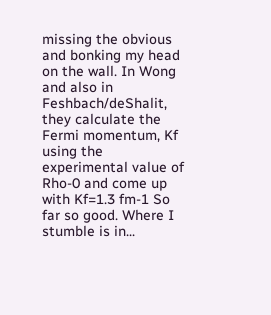missing the obvious and bonking my head on the wall. In Wong and also in Feshbach/deShalit, they calculate the Fermi momentum, Kf using the experimental value of Rho-0 and come up with Kf=1.3 fm-1 So far so good. Where I stumble is in...